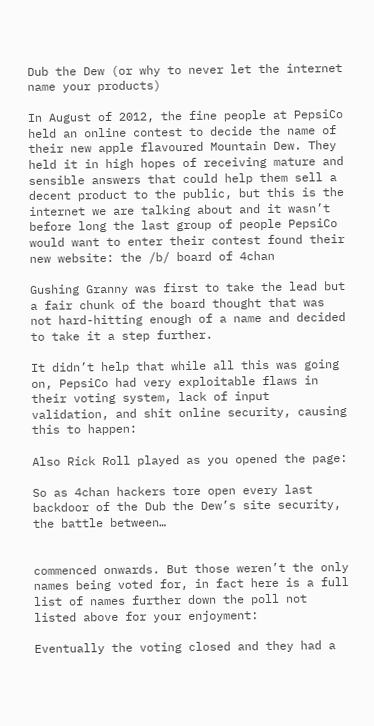Dub the Dew (or why to never let the internet name your products)

In August of 2012, the fine people at PepsiCo held an online contest to decide the name of their new apple flavoured Mountain Dew. They held it in high hopes of receiving mature and sensible answers that could help them sell a decent product to the public, but this is the internet we are talking about and it wasn’t before long the last group of people PepsiCo would want to enter their contest found their new website: the /b/ board of 4chan

Gushing Granny was first to take the lead but a fair chunk of the board thought that was not hard-hitting enough of a name and decided to take it a step further.

It didn’t help that while all this was going on, PepsiCo had very exploitable flaws in their voting system, lack of input validation, and shit online security, causing this to happen:

Also Rick Roll played as you opened the page:

So as 4chan hackers tore open every last backdoor of the Dub the Dew’s site security, the battle between…


commenced onwards. But those weren’t the only names being voted for, in fact here is a full list of names further down the poll not listed above for your enjoyment:

Eventually the voting closed and they had a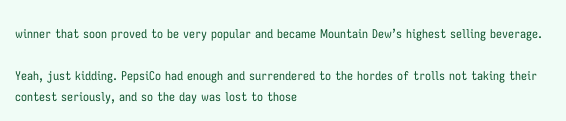winner that soon proved to be very popular and became Mountain Dew’s highest selling beverage.

Yeah, just kidding. PepsiCo had enough and surrendered to the hordes of trolls not taking their contest seriously, and so the day was lost to those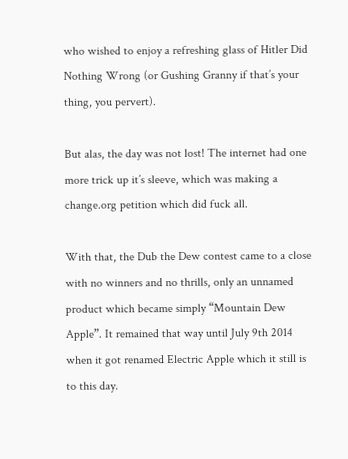who wished to enjoy a refreshing glass of Hitler Did Nothing Wrong (or Gushing Granny if that’s your thing, you pervert).

But alas, the day was not lost! The internet had one more trick up it’s sleeve, which was making a change.org petition which did fuck all.

With that, the Dub the Dew contest came to a close with no winners and no thrills, only an unnamed product which became simply “Mountain Dew Apple”. It remained that way until July 9th 2014 when it got renamed Electric Apple which it still is to this day.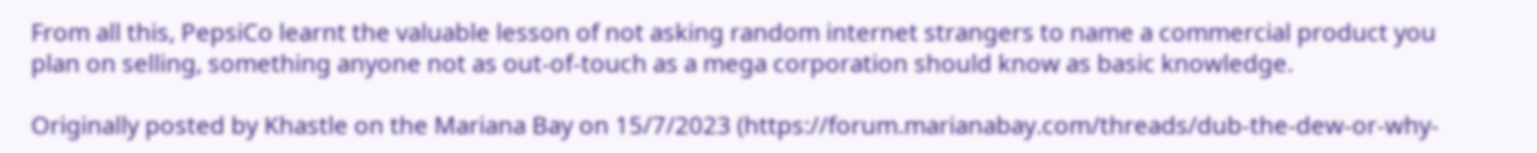From all this, PepsiCo learnt the valuable lesson of not asking random internet strangers to name a commercial product you plan on selling, something anyone not as out-of-touch as a mega corporation should know as basic knowledge.

Originally posted by Khastle on the Mariana Bay on 15/7/2023 (https://forum.marianabay.com/threads/dub-the-dew-or-why-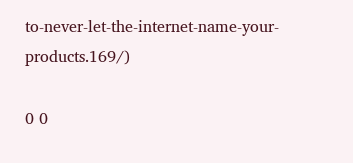to-never-let-the-internet-name-your-products.169/)

0 0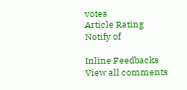votes
Article Rating
Notify of

Inline Feedbacks
View all comments